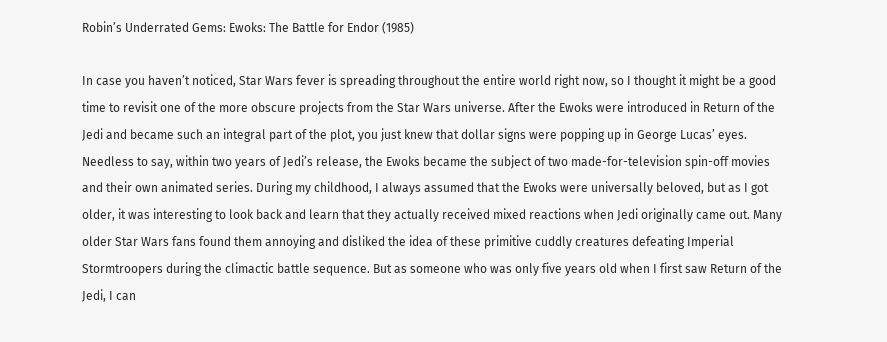Robin’s Underrated Gems: Ewoks: The Battle for Endor (1985)

In case you haven’t noticed, Star Wars fever is spreading throughout the entire world right now, so I thought it might be a good time to revisit one of the more obscure projects from the Star Wars universe. After the Ewoks were introduced in Return of the Jedi and became such an integral part of the plot, you just knew that dollar signs were popping up in George Lucas’ eyes. Needless to say, within two years of Jedi’s release, the Ewoks became the subject of two made-for-television spin-off movies and their own animated series. During my childhood, I always assumed that the Ewoks were universally beloved, but as I got older, it was interesting to look back and learn that they actually received mixed reactions when Jedi originally came out. Many older Star Wars fans found them annoying and disliked the idea of these primitive cuddly creatures defeating Imperial Stormtroopers during the climactic battle sequence. But as someone who was only five years old when I first saw Return of the Jedi, I can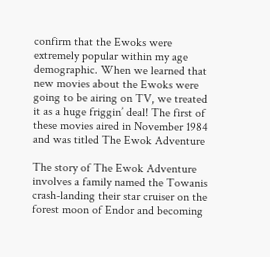confirm that the Ewoks were extremely popular within my age demographic. When we learned that new movies about the Ewoks were going to be airing on TV, we treated it as a huge friggin’ deal! The first of these movies aired in November 1984 and was titled The Ewok Adventure

The story of The Ewok Adventure involves a family named the Towanis crash-landing their star cruiser on the forest moon of Endor and becoming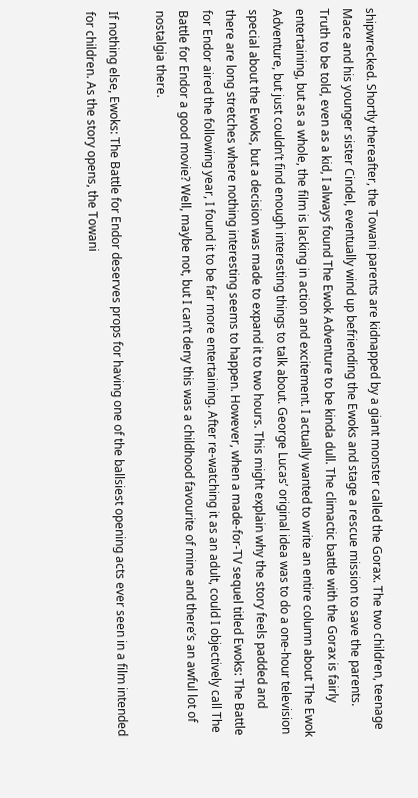shipwrecked. Shortly thereafter, the Towani parents are kidnapped by a giant monster called the Gorax. The two children, teenage Mace and his younger sister Cindel, eventually wind up befriending the Ewoks and stage a rescue mission to save the parents. Truth to be told, even as a kid, I always found The Ewok Adventure to be kinda dull. The climactic battle with the Gorax is fairly entertaining, but as a whole, the film is lacking in action and excitement. I actually wanted to write an entire column about The Ewok Adventure, but just couldn’t find enough interesting things to talk about. George Lucas’ original idea was to do a one-hour television special about the Ewoks, but a decision was made to expand it to two hours. This might explain why the story feels padded and there are long stretches where nothing interesting seems to happen. However, when a made-for-TV sequel titled Ewoks: The Battle for Endor aired the following year, I found it to be far more entertaining. After re-watching it as an adult, could I objectively call The Battle for Endor a good movie? Well, maybe not, but I can’t deny this was a childhood favourite of mine and there’s an awful lot of nostalgia there.

If nothing else, Ewoks: The Battle for Endor deserves props for having one of the ballsiest opening acts ever seen in a film intended for children. As the story opens, the Towani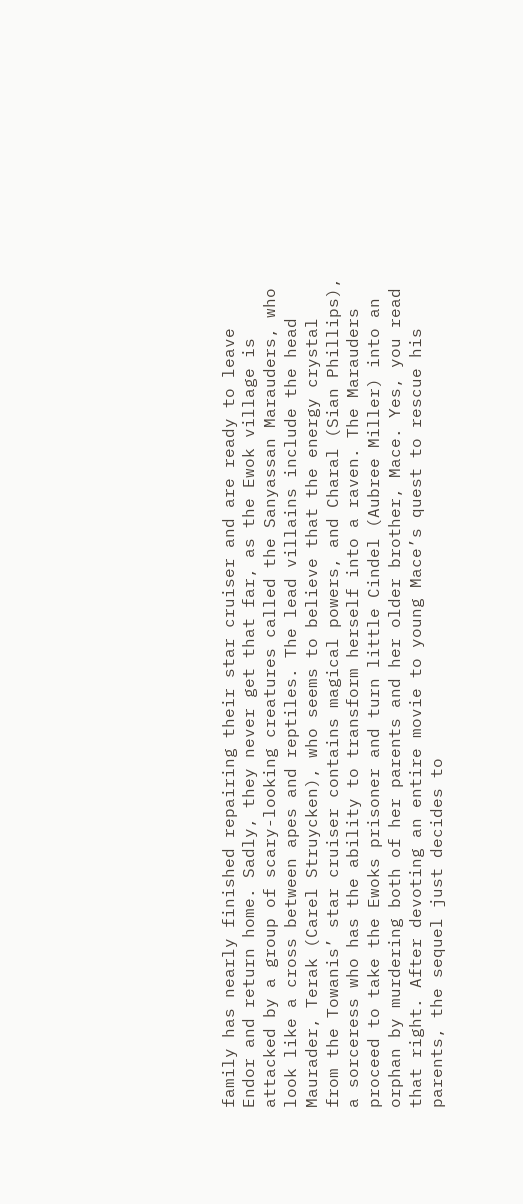family has nearly finished repairing their star cruiser and are ready to leave Endor and return home. Sadly, they never get that far, as the Ewok village is attacked by a group of scary-looking creatures called the Sanyassan Marauders, who look like a cross between apes and reptiles. The lead villains include the head Maurader, Terak (Carel Struycken), who seems to believe that the energy crystal from the Towanis’ star cruiser contains magical powers, and Charal (Sian Phillips), a sorceress who has the ability to transform herself into a raven. The Marauders proceed to take the Ewoks prisoner and turn little Cindel (Aubree Miller) into an orphan by murdering both of her parents and her older brother, Mace. Yes, you read that right. After devoting an entire movie to young Mace’s quest to rescue his parents, the sequel just decides to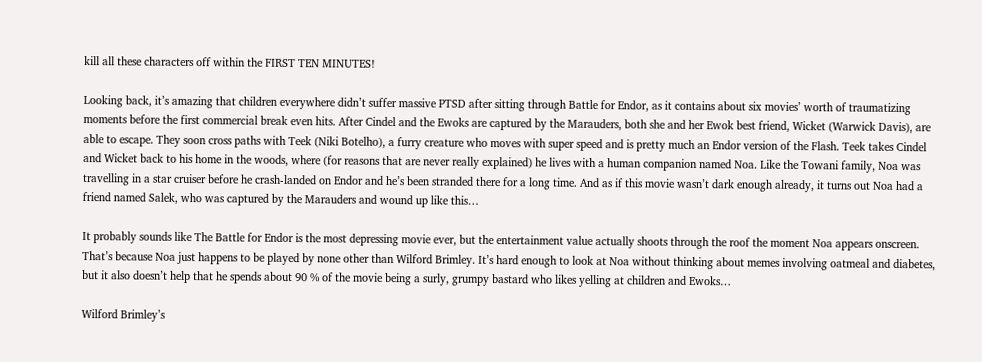kill all these characters off within the FIRST TEN MINUTES!

Looking back, it’s amazing that children everywhere didn’t suffer massive PTSD after sitting through Battle for Endor, as it contains about six movies’ worth of traumatizing moments before the first commercial break even hits. After Cindel and the Ewoks are captured by the Marauders, both she and her Ewok best friend, Wicket (Warwick Davis), are able to escape. They soon cross paths with Teek (Niki Botelho), a furry creature who moves with super speed and is pretty much an Endor version of the Flash. Teek takes Cindel and Wicket back to his home in the woods, where (for reasons that are never really explained) he lives with a human companion named Noa. Like the Towani family, Noa was travelling in a star cruiser before he crash-landed on Endor and he’s been stranded there for a long time. And as if this movie wasn’t dark enough already, it turns out Noa had a friend named Salek, who was captured by the Marauders and wound up like this…

It probably sounds like The Battle for Endor is the most depressing movie ever, but the entertainment value actually shoots through the roof the moment Noa appears onscreen. That’s because Noa just happens to be played by none other than Wilford Brimley. It’s hard enough to look at Noa without thinking about memes involving oatmeal and diabetes, but it also doesn’t help that he spends about 90 % of the movie being a surly, grumpy bastard who likes yelling at children and Ewoks…

Wilford Brimley’s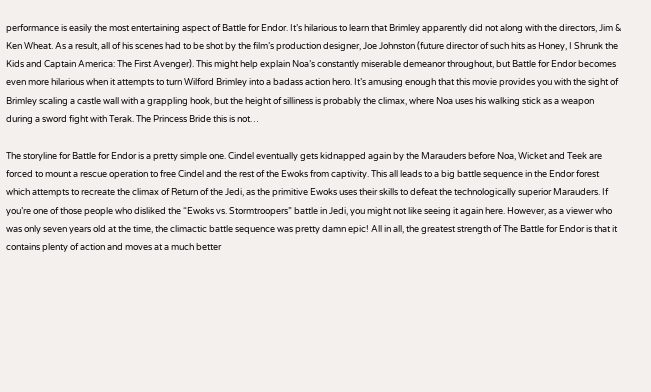performance is easily the most entertaining aspect of Battle for Endor. It’s hilarious to learn that Brimley apparently did not along with the directors, Jim & Ken Wheat. As a result, all of his scenes had to be shot by the film’s production designer, Joe Johnston (future director of such hits as Honey, I Shrunk the Kids and Captain America: The First Avenger). This might help explain Noa’s constantly miserable demeanor throughout, but Battle for Endor becomes even more hilarious when it attempts to turn Wilford Brimley into a badass action hero. It’s amusing enough that this movie provides you with the sight of Brimley scaling a castle wall with a grappling hook, but the height of silliness is probably the climax, where Noa uses his walking stick as a weapon during a sword fight with Terak. The Princess Bride this is not…

The storyline for Battle for Endor is a pretty simple one. Cindel eventually gets kidnapped again by the Marauders before Noa, Wicket and Teek are forced to mount a rescue operation to free Cindel and the rest of the Ewoks from captivity. This all leads to a big battle sequence in the Endor forest which attempts to recreate the climax of Return of the Jedi, as the primitive Ewoks uses their skills to defeat the technologically superior Marauders. If you’re one of those people who disliked the “Ewoks vs. Stormtroopers” battle in Jedi, you might not like seeing it again here. However, as a viewer who was only seven years old at the time, the climactic battle sequence was pretty damn epic! All in all, the greatest strength of The Battle for Endor is that it contains plenty of action and moves at a much better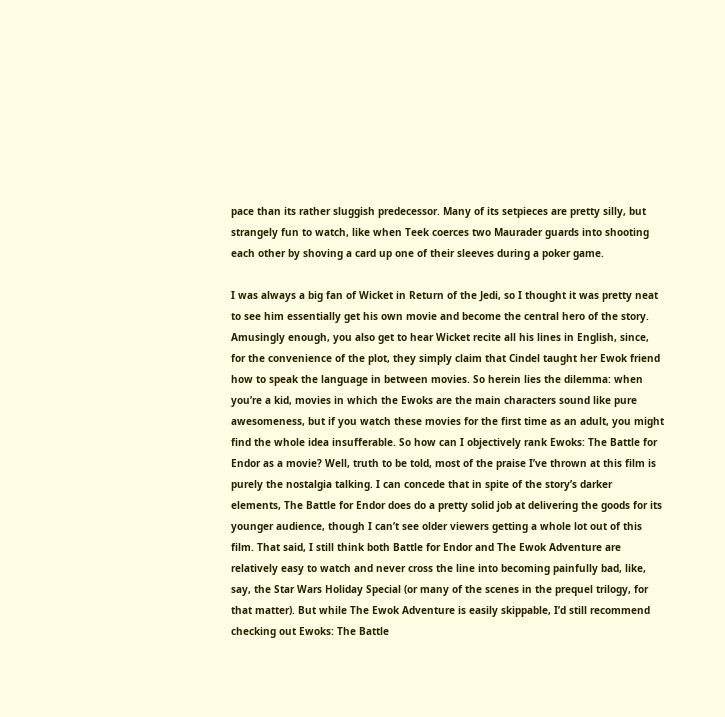pace than its rather sluggish predecessor. Many of its setpieces are pretty silly, but strangely fun to watch, like when Teek coerces two Maurader guards into shooting each other by shoving a card up one of their sleeves during a poker game.

I was always a big fan of Wicket in Return of the Jedi, so I thought it was pretty neat to see him essentially get his own movie and become the central hero of the story. Amusingly enough, you also get to hear Wicket recite all his lines in English, since, for the convenience of the plot, they simply claim that Cindel taught her Ewok friend how to speak the language in between movies. So herein lies the dilemma: when you’re a kid, movies in which the Ewoks are the main characters sound like pure awesomeness, but if you watch these movies for the first time as an adult, you might find the whole idea insufferable. So how can I objectively rank Ewoks: The Battle for Endor as a movie? Well, truth to be told, most of the praise I’ve thrown at this film is purely the nostalgia talking. I can concede that in spite of the story’s darker elements, The Battle for Endor does do a pretty solid job at delivering the goods for its younger audience, though I can’t see older viewers getting a whole lot out of this film. That said, I still think both Battle for Endor and The Ewok Adventure are relatively easy to watch and never cross the line into becoming painfully bad, like, say, the Star Wars Holiday Special (or many of the scenes in the prequel trilogy, for that matter). But while The Ewok Adventure is easily skippable, I’d still recommend checking out Ewoks: The Battle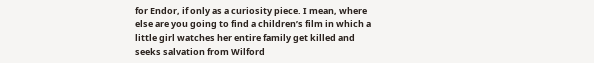for Endor, if only as a curiosity piece. I mean, where else are you going to find a children’s film in which a little girl watches her entire family get killed and seeks salvation from Wilford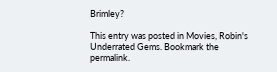Brimley?

This entry was posted in Movies, Robin's Underrated Gems. Bookmark the permalink.